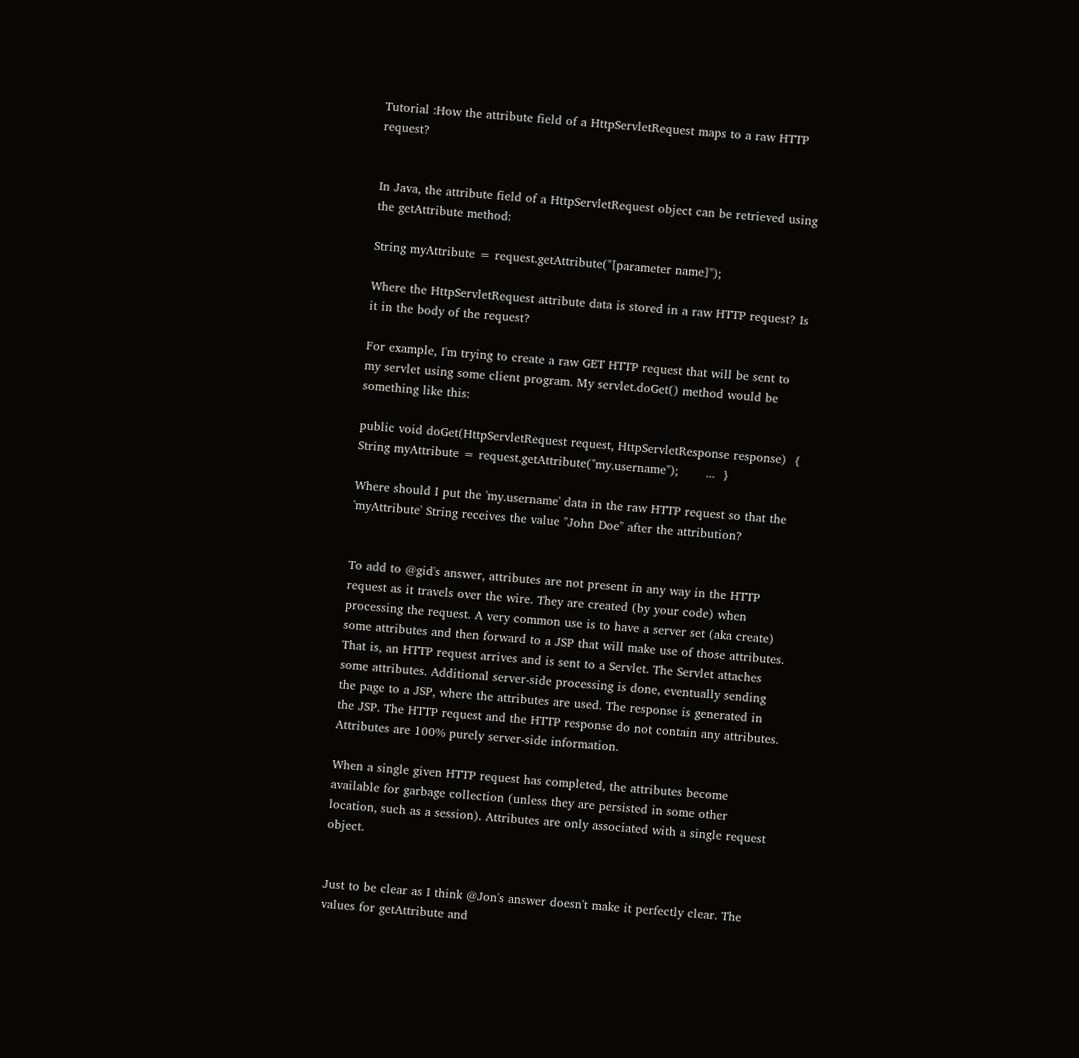Tutorial :How the attribute field of a HttpServletRequest maps to a raw HTTP request?


In Java, the attribute field of a HttpServletRequest object can be retrieved using the getAttribute method:

String myAttribute = request.getAttribute("[parameter name]");

Where the HttpServletRequest attribute data is stored in a raw HTTP request? Is it in the body of the request?

For example, I'm trying to create a raw GET HTTP request that will be sent to my servlet using some client program. My servlet.doGet() method would be something like this:

public void doGet(HttpServletRequest request, HttpServletResponse response)  {       String myAttribute = request.getAttribute("my.username");       ...  }

Where should I put the 'my.username' data in the raw HTTP request so that the 'myAttribute' String receives the value "John Doe" after the attribution?


To add to @gid's answer, attributes are not present in any way in the HTTP request as it travels over the wire. They are created (by your code) when processing the request. A very common use is to have a server set (aka create) some attributes and then forward to a JSP that will make use of those attributes. That is, an HTTP request arrives and is sent to a Servlet. The Servlet attaches some attributes. Additional server-side processing is done, eventually sending the page to a JSP, where the attributes are used. The response is generated in the JSP. The HTTP request and the HTTP response do not contain any attributes. Attributes are 100% purely server-side information.

When a single given HTTP request has completed, the attributes become available for garbage collection (unless they are persisted in some other location, such as a session). Attributes are only associated with a single request object.


Just to be clear as I think @Jon's answer doesn't make it perfectly clear. The values for getAttribute and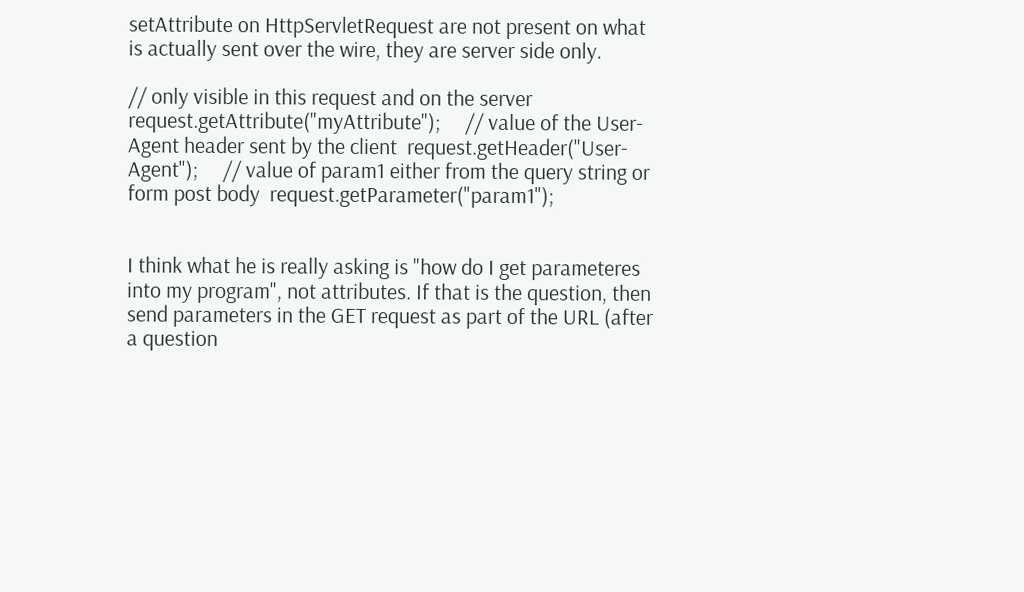setAttribute on HttpServletRequest are not present on what is actually sent over the wire, they are server side only.

// only visible in this request and on the server  request.getAttribute("myAttribute");     // value of the User-Agent header sent by the client  request.getHeader("User-Agent");     // value of param1 either from the query string or form post body  request.getParameter("param1");


I think what he is really asking is "how do I get parameteres into my program", not attributes. If that is the question, then send parameters in the GET request as part of the URL (after a question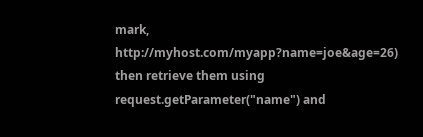mark, http://myhost.com/myapp?name=joe&age=26) then retrieve them using request.getParameter("name") and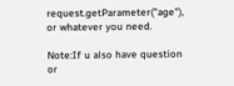request.getParameter("age"), or whatever you need.

Note:If u also have question or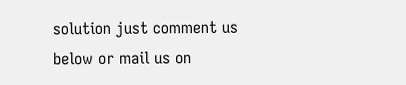solution just comment us below or mail us on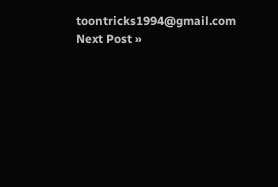toontricks1994@gmail.com
Next Post »